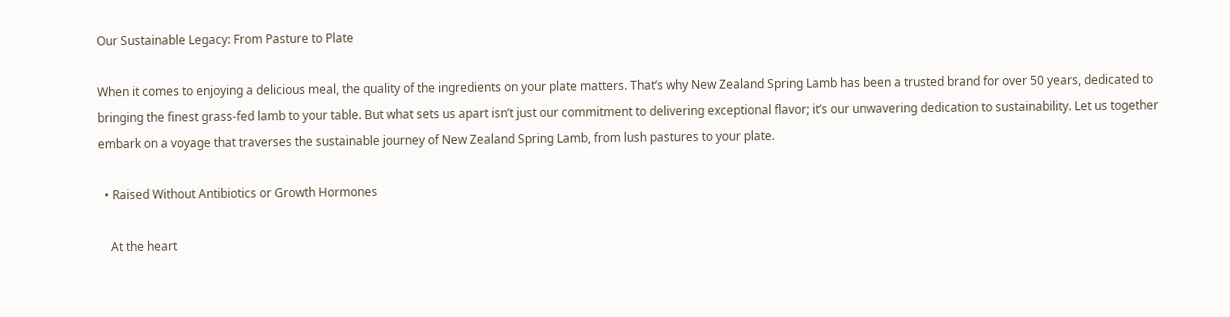Our Sustainable Legacy: From Pasture to Plate

When it comes to enjoying a delicious meal, the quality of the ingredients on your plate matters. That’s why New Zealand Spring Lamb has been a trusted brand for over 50 years, dedicated to bringing the finest grass-fed lamb to your table. But what sets us apart isn’t just our commitment to delivering exceptional flavor; it’s our unwavering dedication to sustainability. Let us together embark on a voyage that traverses the sustainable journey of New Zealand Spring Lamb, from lush pastures to your plate.

  • Raised Without Antibiotics or Growth Hormones

    At the heart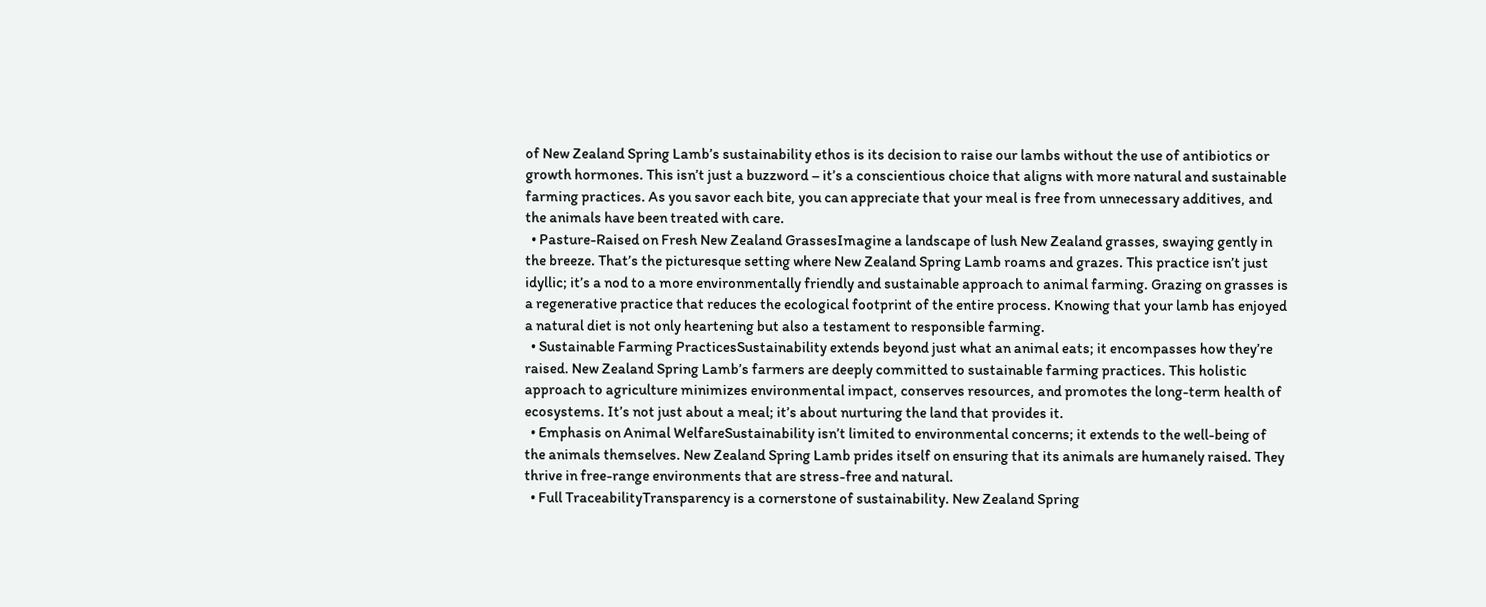of New Zealand Spring Lamb’s sustainability ethos is its decision to raise our lambs without the use of antibiotics or growth hormones. This isn’t just a buzzword – it’s a conscientious choice that aligns with more natural and sustainable farming practices. As you savor each bite, you can appreciate that your meal is free from unnecessary additives, and the animals have been treated with care.
  • Pasture-Raised on Fresh New Zealand GrassesImagine a landscape of lush New Zealand grasses, swaying gently in the breeze. That’s the picturesque setting where New Zealand Spring Lamb roams and grazes. This practice isn’t just idyllic; it’s a nod to a more environmentally friendly and sustainable approach to animal farming. Grazing on grasses is a regenerative practice that reduces the ecological footprint of the entire process. Knowing that your lamb has enjoyed a natural diet is not only heartening but also a testament to responsible farming.
  • Sustainable Farming PracticesSustainability extends beyond just what an animal eats; it encompasses how they’re raised. New Zealand Spring Lamb’s farmers are deeply committed to sustainable farming practices. This holistic approach to agriculture minimizes environmental impact, conserves resources, and promotes the long-term health of ecosystems. It’s not just about a meal; it’s about nurturing the land that provides it.
  • Emphasis on Animal WelfareSustainability isn’t limited to environmental concerns; it extends to the well-being of the animals themselves. New Zealand Spring Lamb prides itself on ensuring that its animals are humanely raised. They thrive in free-range environments that are stress-free and natural.
  • Full TraceabilityTransparency is a cornerstone of sustainability. New Zealand Spring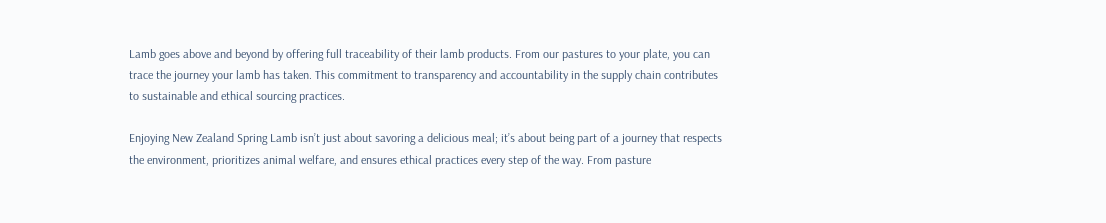Lamb goes above and beyond by offering full traceability of their lamb products. From our pastures to your plate, you can trace the journey your lamb has taken. This commitment to transparency and accountability in the supply chain contributes to sustainable and ethical sourcing practices.

Enjoying New Zealand Spring Lamb isn’t just about savoring a delicious meal; it’s about being part of a journey that respects the environment, prioritizes animal welfare, and ensures ethical practices every step of the way. From pasture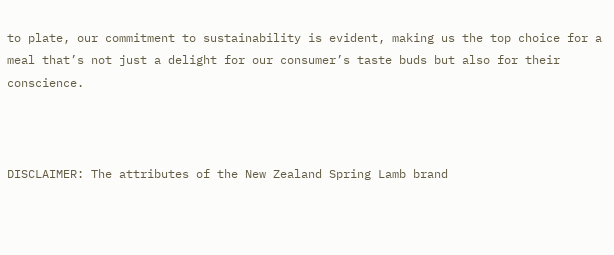to plate, our commitment to sustainability is evident, making us the top choice for a meal that’s not just a delight for our consumer’s taste buds but also for their conscience.



DISCLAIMER: The attributes of the New Zealand Spring Lamb brand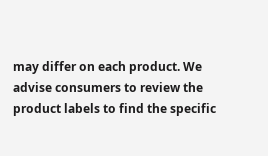may differ on each product. We advise consumers to review the product labels to find the specific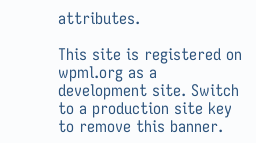attributes.

This site is registered on wpml.org as a development site. Switch to a production site key to remove this banner.